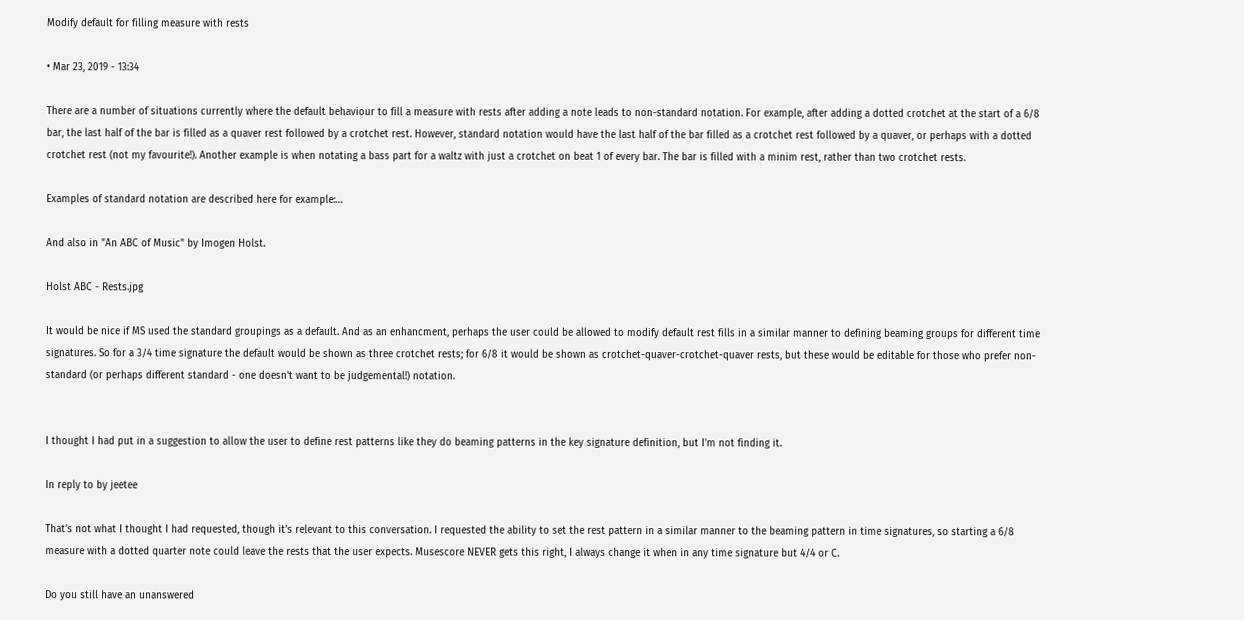Modify default for filling measure with rests

• Mar 23, 2019 - 13:34

There are a number of situations currently where the default behaviour to fill a measure with rests after adding a note leads to non-standard notation. For example, after adding a dotted crotchet at the start of a 6/8 bar, the last half of the bar is filled as a quaver rest followed by a crotchet rest. However, standard notation would have the last half of the bar filled as a crotchet rest followed by a quaver, or perhaps with a dotted crotchet rest (not my favourite!). Another example is when notating a bass part for a waltz with just a crotchet on beat 1 of every bar. The bar is filled with a minim rest, rather than two crotchet rests.

Examples of standard notation are described here for example:…

And also in "An ABC of Music" by Imogen Holst.

Holst ABC - Rests.jpg

It would be nice if MS used the standard groupings as a default. And as an enhancment, perhaps the user could be allowed to modify default rest fills in a similar manner to defining beaming groups for different time signatures. So for a 3/4 time signature the default would be shown as three crotchet rests; for 6/8 it would be shown as crotchet-quaver-crotchet-quaver rests, but these would be editable for those who prefer non-standard (or perhaps different standard - one doesn't want to be judgemental!) notation.


I thought I had put in a suggestion to allow the user to define rest patterns like they do beaming patterns in the key signature definition, but I'm not finding it.

In reply to by jeetee

That's not what I thought I had requested, though it's relevant to this conversation. I requested the ability to set the rest pattern in a similar manner to the beaming pattern in time signatures, so starting a 6/8 measure with a dotted quarter note could leave the rests that the user expects. Musescore NEVER gets this right, I always change it when in any time signature but 4/4 or C.

Do you still have an unanswered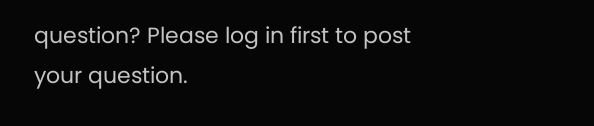question? Please log in first to post your question.